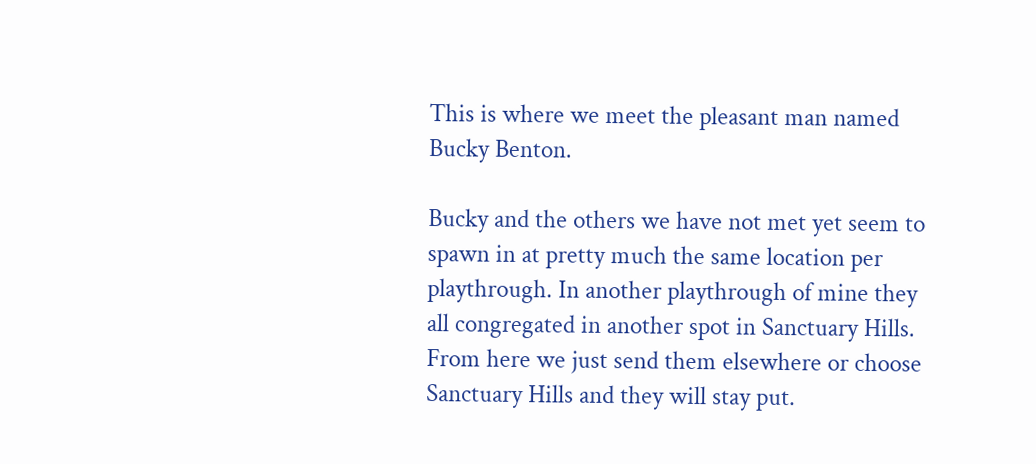This is where we meet the pleasant man named Bucky Benton.

Bucky and the others we have not met yet seem to spawn in at pretty much the same location per playthrough. In another playthrough of mine they all congregated in another spot in Sanctuary Hills. From here we just send them elsewhere or choose Sanctuary Hills and they will stay put.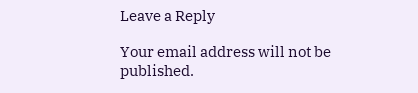Leave a Reply

Your email address will not be published.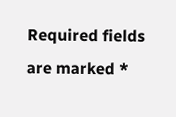Required fields are marked *